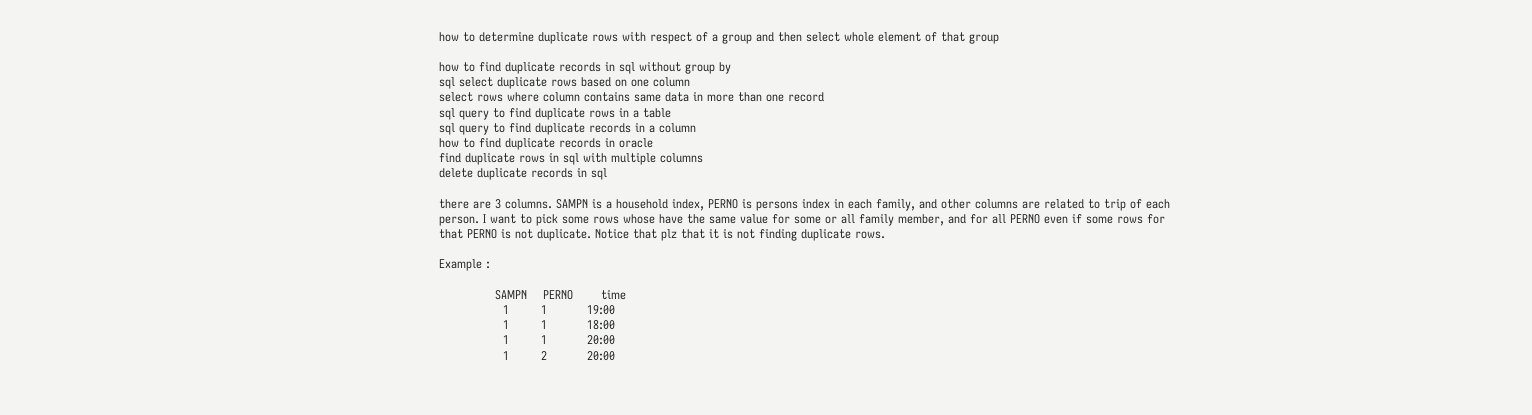how to determine duplicate rows with respect of a group and then select whole element of that group

how to find duplicate records in sql without group by
sql select duplicate rows based on one column
select rows where column contains same data in more than one record
sql query to find duplicate rows in a table
sql query to find duplicate records in a column
how to find duplicate records in oracle
find duplicate rows in sql with multiple columns
delete duplicate records in sql

there are 3 columns. SAMPN is a household index, PERNO is persons index in each family, and other columns are related to trip of each person. I want to pick some rows whose have the same value for some or all family member, and for all PERNO even if some rows for that PERNO is not duplicate. Notice that plz that it is not finding duplicate rows.

Example :

              SAMPN    PERNO       time
                1        1          19:00
                1        1          18:00
                1        1          20:00
                1        2          20:00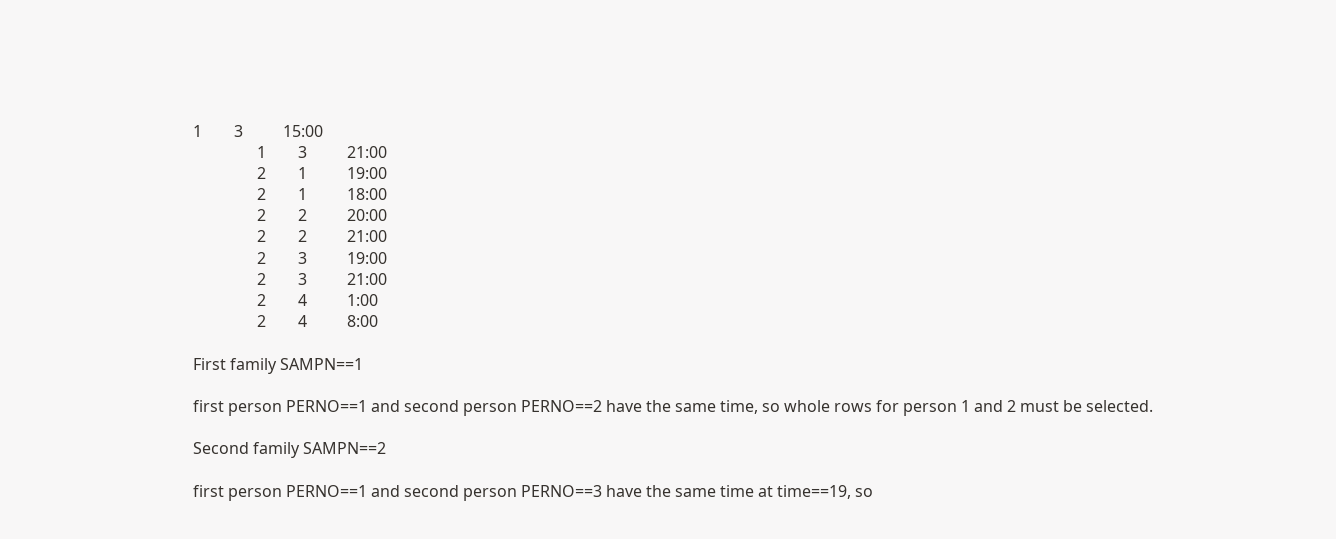1        3          15:00
                1        3          21:00
                2        1          19:00
                2        1          18:00
                2        2          20:00
                2        2          21:00
                2        3          19:00
                2        3          21:00
                2        4          1:00
                2        4          8:00

First family SAMPN==1

first person PERNO==1 and second person PERNO==2 have the same time, so whole rows for person 1 and 2 must be selected.

Second family SAMPN==2

first person PERNO==1 and second person PERNO==3 have the same time at time==19, so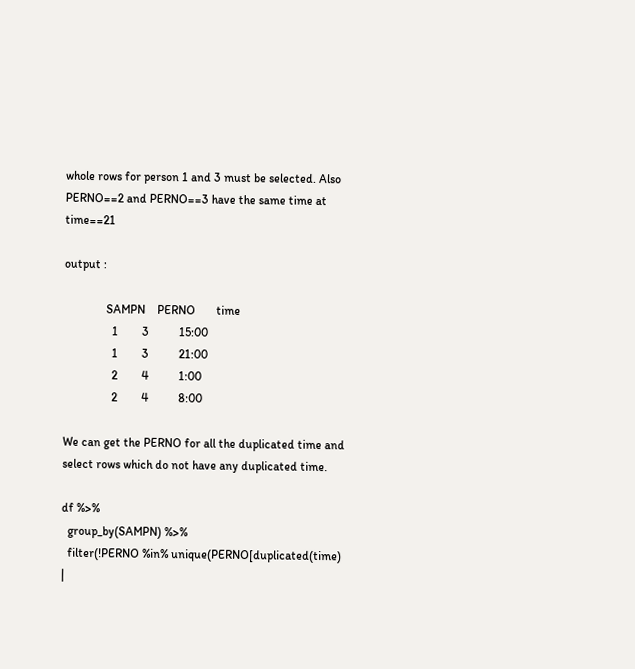whole rows for person 1 and 3 must be selected. Also PERNO==2 and PERNO==3 have the same time at time==21

output :

              SAMPN    PERNO       time
                1        3          15:00
                1        3          21:00
                2        4          1:00
                2        4          8:00

We can get the PERNO for all the duplicated time and select rows which do not have any duplicated time.

df %>%
  group_by(SAMPN) %>%
  filter(!PERNO %in% unique(PERNO[duplicated(time) |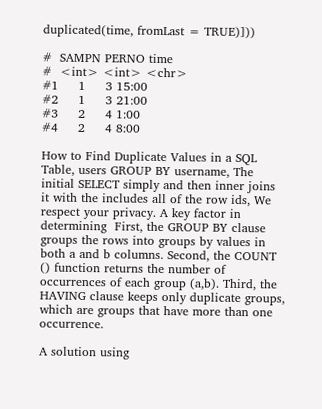duplicated(time, fromLast = TRUE)]))

#  SAMPN PERNO time
#  <int> <int> <chr>
#1     1     3 15:00
#2     1     3 21:00
#3     2     4 1:00
#4     2     4 8:00

How to Find Duplicate Values in a SQL Table, users GROUP BY username, The initial SELECT simply and then inner joins it with the includes all of the row ids, We respect your privacy. A key factor in determining  First, the GROUP BY clause groups the rows into groups by values in both a and b columns. Second, the COUNT () function returns the number of occurrences of each group (a,b). Third, the HAVING clause keeps only duplicate groups, which are groups that have more than one occurrence.

A solution using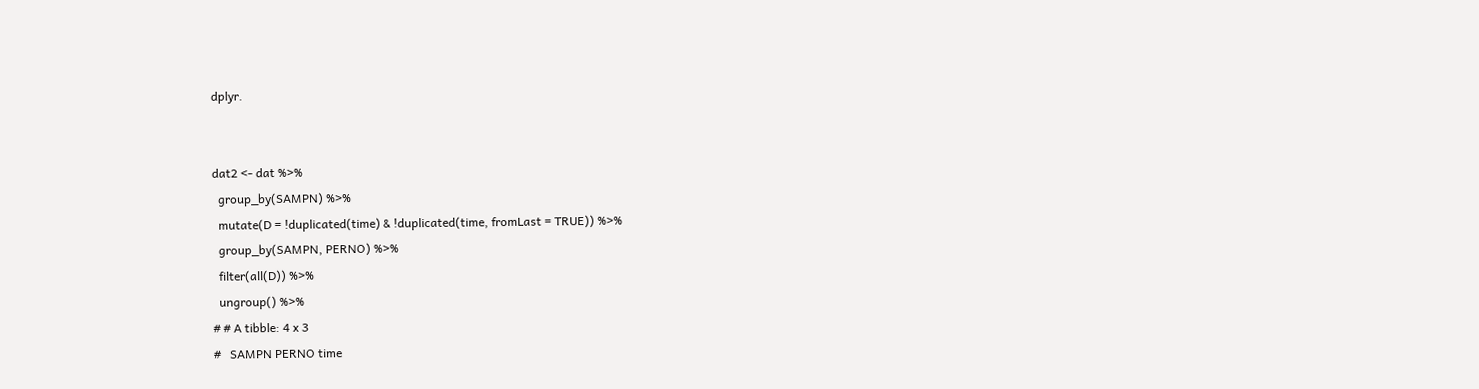dplyr.


dat2 <- dat %>%
  group_by(SAMPN) %>%
  mutate(D = !duplicated(time) & !duplicated(time, fromLast = TRUE)) %>%
  group_by(SAMPN, PERNO) %>%
  filter(all(D)) %>%
  ungroup() %>%
# # A tibble: 4 x 3
#   SAMPN PERNO time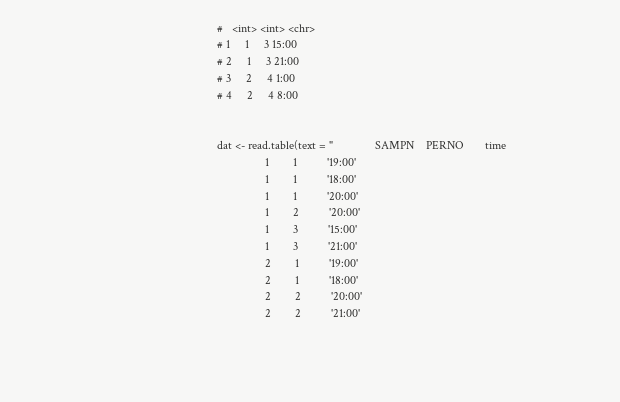#   <int> <int> <chr>
# 1     1     3 15:00
# 2     1     3 21:00
# 3     2     4 1:00
# 4     2     4 8:00


dat <- read.table(text = "              SAMPN    PERNO       time
                1        1          '19:00'
                1        1          '18:00'
                1        1          '20:00'
                1        2          '20:00'
                1        3          '15:00'
                1        3          '21:00'
                2        1          '19:00'
                2        1          '18:00'
                2        2          '20:00'
                2        2          '21:00'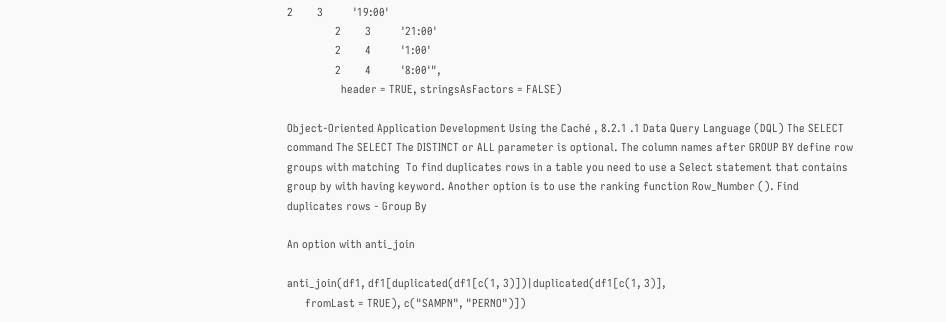2        3          '19:00'
                2        3          '21:00'
                2        4          '1:00'
                2        4          '8:00'",
                  header = TRUE, stringsAsFactors = FALSE)

Object-Oriented Application Development Using the Caché , 8.2.1 .1 Data Query Language (DQL) The SELECT command The SELECT The DISTINCT or ALL parameter is optional. The column names after GROUP BY define row groups with matching  To find duplicates rows in a table you need to use a Select statement that contains group by with having keyword. Another option is to use the ranking function Row_Number (). Find duplicates rows - Group By

An option with anti_join

anti_join(df1, df1[duplicated(df1[c(1, 3)])|duplicated(df1[c(1, 3)],
      fromLast = TRUE), c("SAMPN", "PERNO")])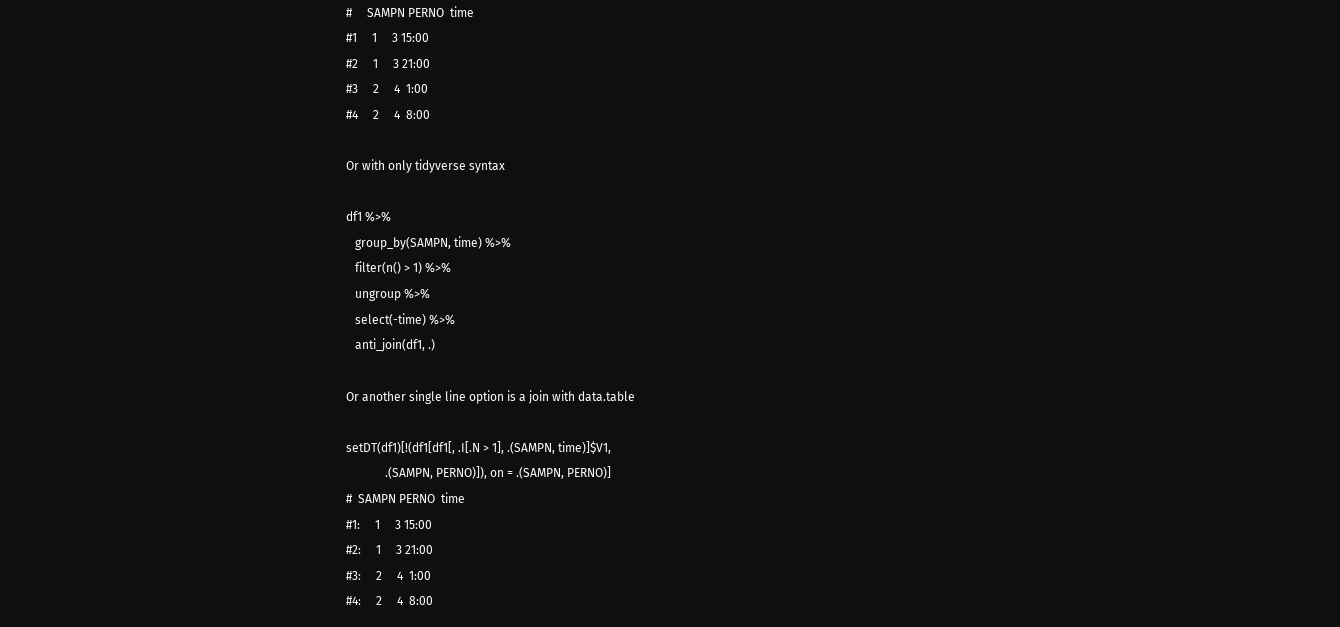#     SAMPN PERNO  time
#1     1     3 15:00
#2     1     3 21:00
#3     2     4  1:00
#4     2     4  8:00

Or with only tidyverse syntax

df1 %>%
   group_by(SAMPN, time) %>%
   filter(n() > 1) %>%
   ungroup %>%
   select(-time) %>%
   anti_join(df1, .)

Or another single line option is a join with data.table

setDT(df1)[!(df1[df1[, .I[.N > 1], .(SAMPN, time)]$V1,
             .(SAMPN, PERNO)]), on = .(SAMPN, PERNO)]
#  SAMPN PERNO  time
#1:     1     3 15:00
#2:     1     3 21:00
#3:     2     4  1:00
#4:     2     4  8:00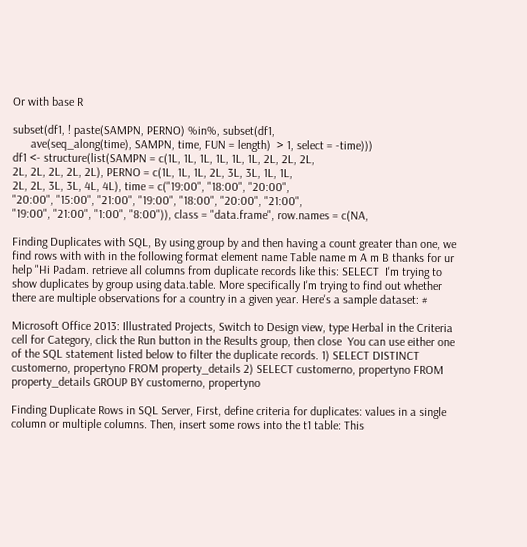Or with base R

subset(df1, ! paste(SAMPN, PERNO) %in%, subset(df1,
      ave(seq_along(time), SAMPN, time, FUN = length)  > 1, select = -time)))
df1 <- structure(list(SAMPN = c(1L, 1L, 1L, 1L, 1L, 1L, 2L, 2L, 2L,
2L, 2L, 2L, 2L, 2L), PERNO = c(1L, 1L, 1L, 2L, 3L, 3L, 1L, 1L,
2L, 2L, 3L, 3L, 4L, 4L), time = c("19:00", "18:00", "20:00",
"20:00", "15:00", "21:00", "19:00", "18:00", "20:00", "21:00",
"19:00", "21:00", "1:00", "8:00")), class = "data.frame", row.names = c(NA,

Finding Duplicates with SQL, By using group by and then having a count greater than one, we find rows with with in the following format element name Table name m A m B thanks for ur help "Hi Padam. retrieve all columns from duplicate records like this: SELECT  I'm trying to show duplicates by group using data.table. More specifically I'm trying to find out whether there are multiple observations for a country in a given year. Here's a sample dataset: #

Microsoft Office 2013: Illustrated Projects, Switch to Design view, type Herbal in the Criteria cell for Category, click the Run button in the Results group, then close  You can use either one of the SQL statement listed below to filter the duplicate records. 1) SELECT DISTINCT customerno, propertyno FROM property_details 2) SELECT customerno, propertyno FROM property_details GROUP BY customerno, propertyno

Finding Duplicate Rows in SQL Server, First, define criteria for duplicates: values in a single column or multiple columns. Then, insert some rows into the t1 table: This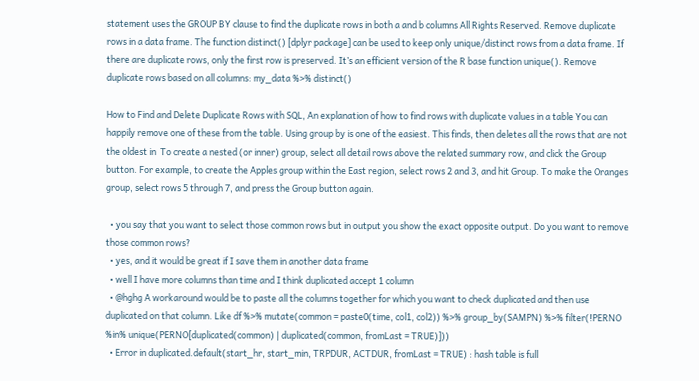statement uses the GROUP BY clause to find the duplicate rows in both a and b columns All Rights Reserved. Remove duplicate rows in a data frame. The function distinct() [dplyr package] can be used to keep only unique/distinct rows from a data frame. If there are duplicate rows, only the first row is preserved. It’s an efficient version of the R base function unique(). Remove duplicate rows based on all columns: my_data %>% distinct()

How to Find and Delete Duplicate Rows with SQL, An explanation of how to find rows with duplicate values in a table You can happily remove one of these from the table. Using group by is one of the easiest. This finds, then deletes all the rows that are not the oldest in  To create a nested (or inner) group, select all detail rows above the related summary row, and click the Group button. For example, to create the Apples group within the East region, select rows 2 and 3, and hit Group. To make the Oranges group, select rows 5 through 7, and press the Group button again.

  • you say that you want to select those common rows but in output you show the exact opposite output. Do you want to remove those common rows?
  • yes, and it would be great if I save them in another data frame
  • well I have more columns than time and I think duplicated accept 1 column
  • @hghg A workaround would be to paste all the columns together for which you want to check duplicated and then use duplicated on that column. Like df %>% mutate(common = paste0(time, col1, col2)) %>% group_by(SAMPN) %>% filter(!PERNO %in% unique(PERNO[duplicated(common) | duplicated(common, fromLast = TRUE)]))
  • Error in duplicated.default(start_hr, start_min, TRPDUR, ACTDUR, fromLast = TRUE) : hash table is full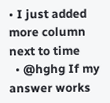• I just added more column next to time
  • @hghg If my answer works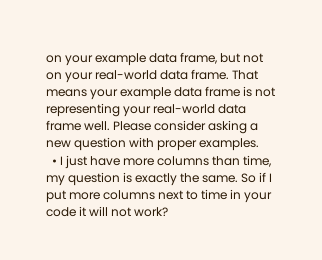on your example data frame, but not on your real-world data frame. That means your example data frame is not representing your real-world data frame well. Please consider asking a new question with proper examples.
  • I just have more columns than time, my question is exactly the same. So if I put more columns next to time in your code it will not work?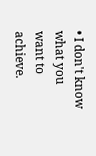• I don't know what you want to achieve.